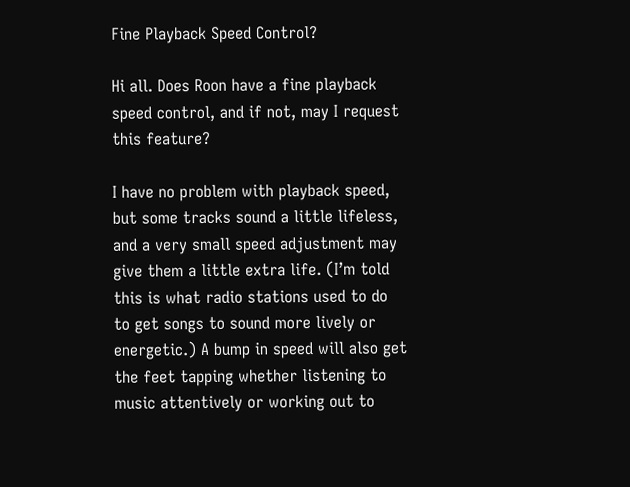Fine Playback Speed Control?

Hi all. Does Roon have a fine playback speed control, and if not, may I request this feature?

I have no problem with playback speed, but some tracks sound a little lifeless, and a very small speed adjustment may give them a little extra life. (I’m told this is what radio stations used to do to get songs to sound more lively or energetic.) A bump in speed will also get the feet tapping whether listening to music attentively or working out to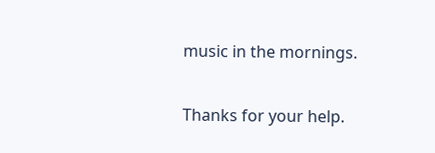music in the mornings.

Thanks for your help.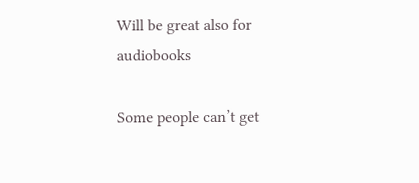Will be great also for audiobooks

Some people can’t get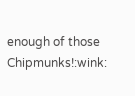enough of those Chipmunks!:wink: